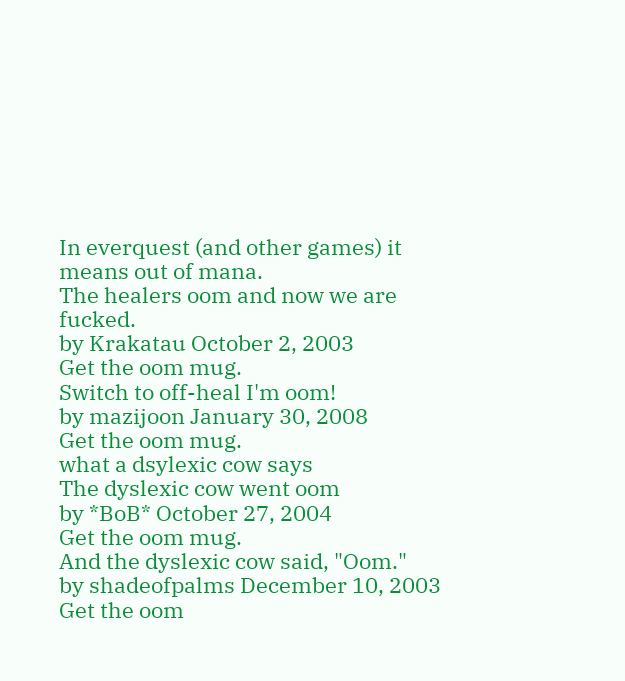In everquest (and other games) it means out of mana.
The healers oom and now we are fucked.
by Krakatau October 2, 2003
Get the oom mug.
Switch to off-heal I'm oom!
by mazijoon January 30, 2008
Get the oom mug.
what a dsylexic cow says
The dyslexic cow went oom
by *BoB* October 27, 2004
Get the oom mug.
And the dyslexic cow said, "Oom."
by shadeofpalms December 10, 2003
Get the oom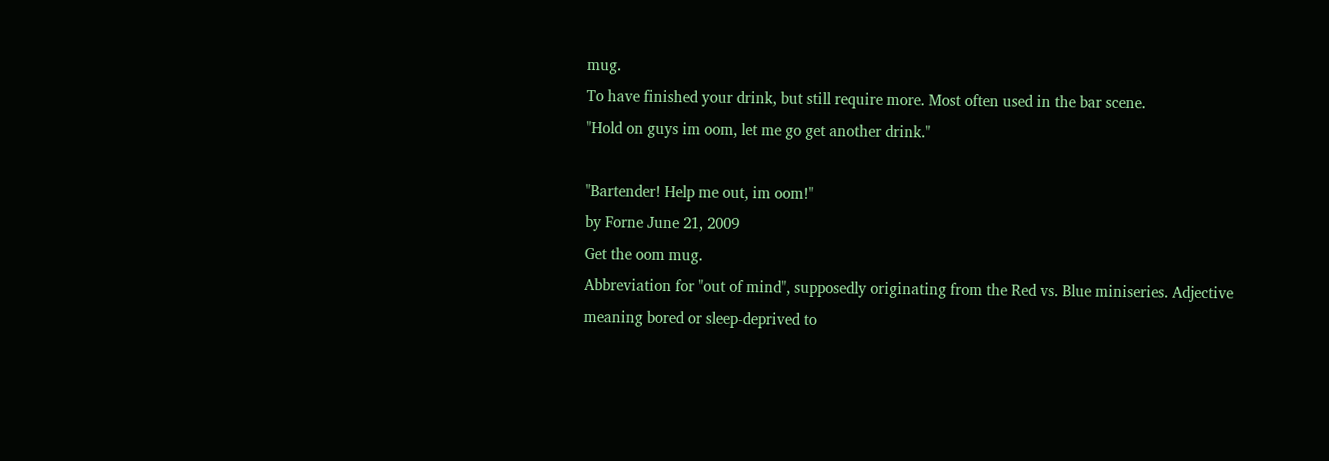mug.
To have finished your drink, but still require more. Most often used in the bar scene.
"Hold on guys im oom, let me go get another drink."

"Bartender! Help me out, im oom!"
by Forne June 21, 2009
Get the oom mug.
Abbreviation for "out of mind", supposedly originating from the Red vs. Blue miniseries. Adjective meaning bored or sleep-deprived to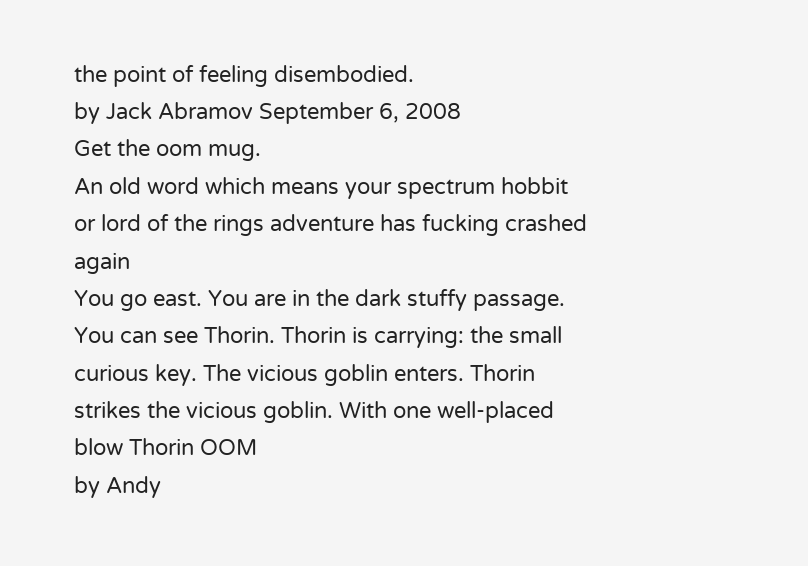the point of feeling disembodied.
by Jack Abramov September 6, 2008
Get the oom mug.
An old word which means your spectrum hobbit or lord of the rings adventure has fucking crashed again
You go east. You are in the dark stuffy passage. You can see Thorin. Thorin is carrying: the small curious key. The vicious goblin enters. Thorin strikes the vicious goblin. With one well-placed blow Thorin OOM
by Andy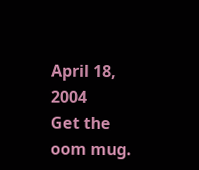April 18, 2004
Get the oom mug.